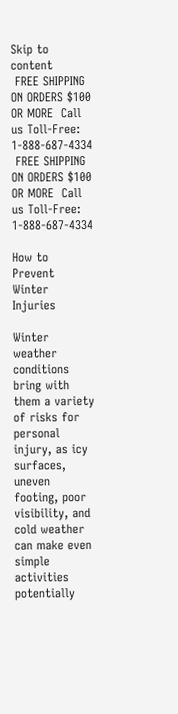Skip to content
 FREE SHIPPING ON ORDERS $100 OR MORE  Call us Toll-Free: 1-888-687-4334
 FREE SHIPPING ON ORDERS $100 OR MORE  Call us Toll-Free: 1-888-687-4334

How to Prevent Winter Injuries

Winter weather conditions bring with them a variety of risks for personal injury, as icy surfaces, uneven footing, poor visibility, and cold weather can make even simple activities potentially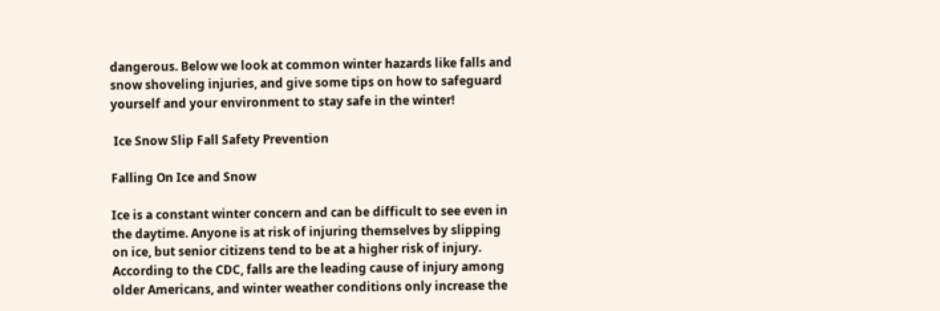dangerous. Below we look at common winter hazards like falls and snow shoveling injuries, and give some tips on how to safeguard yourself and your environment to stay safe in the winter!

 Ice Snow Slip Fall Safety Prevention

Falling On Ice and Snow

Ice is a constant winter concern and can be difficult to see even in the daytime. Anyone is at risk of injuring themselves by slipping on ice, but senior citizens tend to be at a higher risk of injury. According to the CDC, falls are the leading cause of injury among older Americans, and winter weather conditions only increase the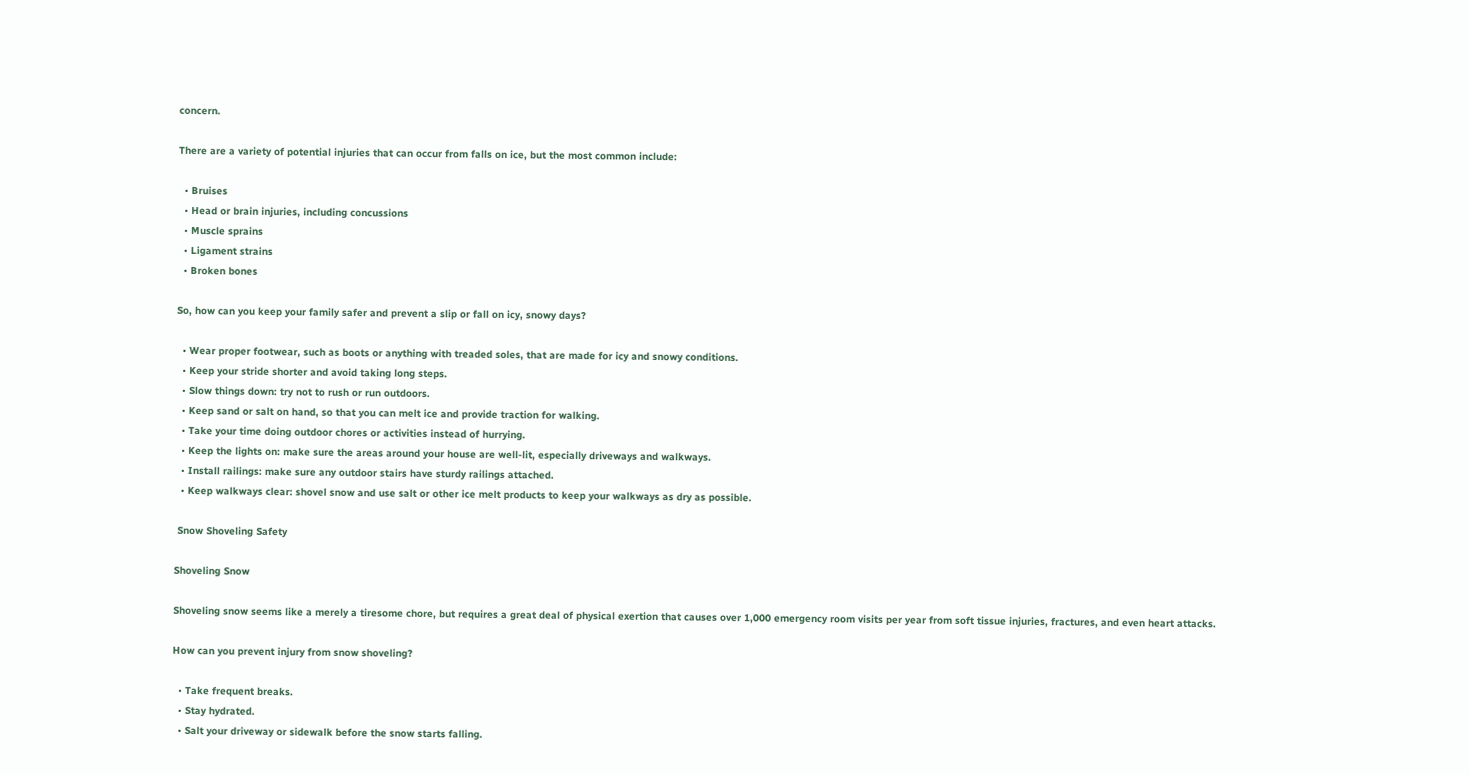concern.

There are a variety of potential injuries that can occur from falls on ice, but the most common include:

  • Bruises
  • Head or brain injuries, including concussions
  • Muscle sprains
  • Ligament strains
  • Broken bones

So, how can you keep your family safer and prevent a slip or fall on icy, snowy days?

  • Wear proper footwear, such as boots or anything with treaded soles, that are made for icy and snowy conditions.
  • Keep your stride shorter and avoid taking long steps.
  • Slow things down: try not to rush or run outdoors.
  • Keep sand or salt on hand, so that you can melt ice and provide traction for walking.
  • Take your time doing outdoor chores or activities instead of hurrying.
  • Keep the lights on: make sure the areas around your house are well-lit, especially driveways and walkways.
  • Install railings: make sure any outdoor stairs have sturdy railings attached.
  • Keep walkways clear: shovel snow and use salt or other ice melt products to keep your walkways as dry as possible.

 Snow Shoveling Safety

Shoveling Snow

Shoveling snow seems like a merely a tiresome chore, but requires a great deal of physical exertion that causes over 1,000 emergency room visits per year from soft tissue injuries, fractures, and even heart attacks.

How can you prevent injury from snow shoveling?

  • Take frequent breaks.
  • Stay hydrated.
  • Salt your driveway or sidewalk before the snow starts falling.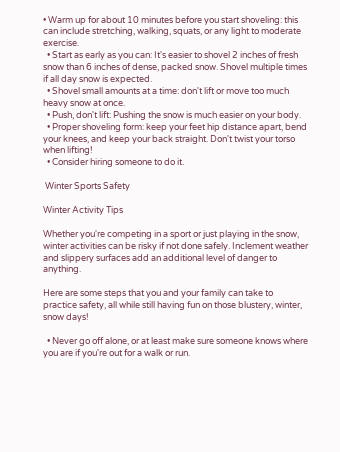• Warm up for about 10 minutes before you start shoveling: this can include stretching, walking, squats, or any light to moderate exercise.
  • Start as early as you can: It's easier to shovel 2 inches of fresh snow than 6 inches of dense, packed snow. Shovel multiple times if all day snow is expected.
  • Shovel small amounts at a time: don't lift or move too much heavy snow at once.
  • Push, don't lift: Pushing the snow is much easier on your body.
  • Proper shoveling form: keep your feet hip distance apart, bend your knees, and keep your back straight. Don't twist your torso when lifting!
  • Consider hiring someone to do it.

 Winter Sports Safety

Winter Activity Tips

Whether you're competing in a sport or just playing in the snow, winter activities can be risky if not done safely. Inclement weather and slippery surfaces add an additional level of danger to anything.

Here are some steps that you and your family can take to practice safety, all while still having fun on those blustery, winter, snow days!

  • Never go off alone, or at least make sure someone knows where you are if you're out for a walk or run.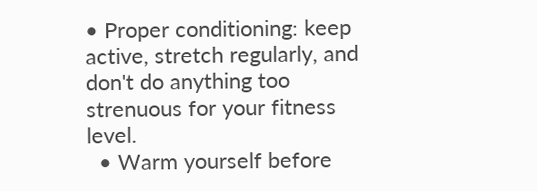• Proper conditioning: keep active, stretch regularly, and don't do anything too strenuous for your fitness level.
  • Warm yourself before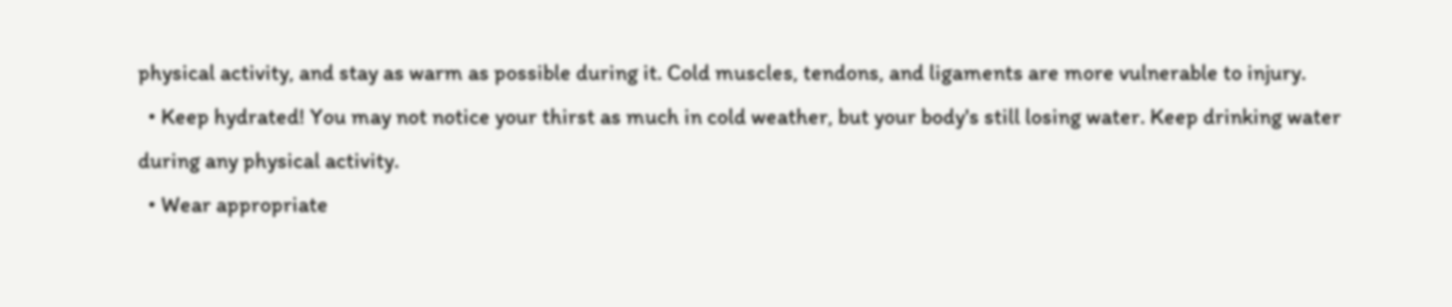physical activity, and stay as warm as possible during it. Cold muscles, tendons, and ligaments are more vulnerable to injury.
  • Keep hydrated! You may not notice your thirst as much in cold weather, but your body's still losing water. Keep drinking water during any physical activity.
  • Wear appropriate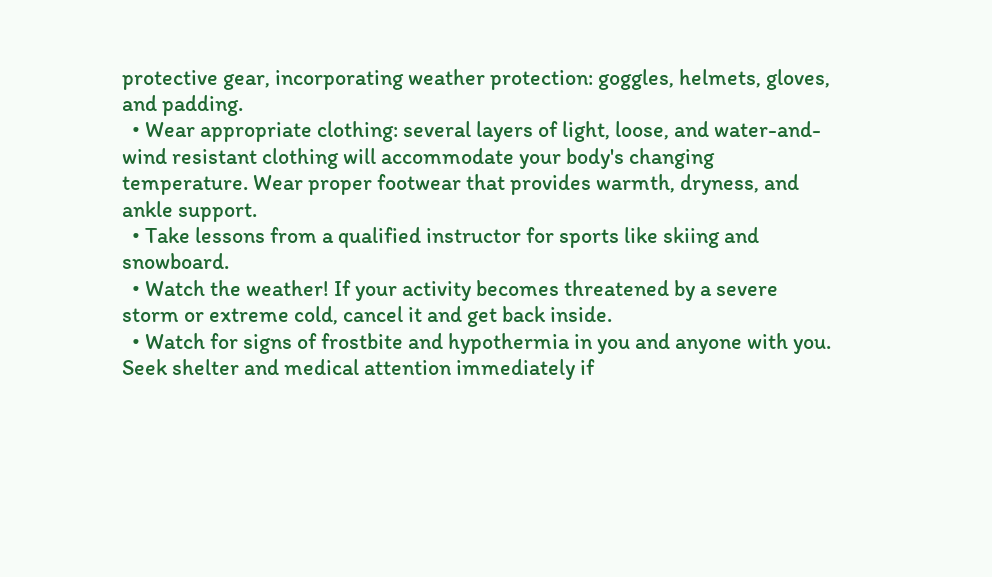protective gear, incorporating weather protection: goggles, helmets, gloves, and padding.
  • Wear appropriate clothing: several layers of light, loose, and water-and-wind resistant clothing will accommodate your body's changing temperature. Wear proper footwear that provides warmth, dryness, and ankle support.
  • Take lessons from a qualified instructor for sports like skiing and snowboard.
  • Watch the weather! If your activity becomes threatened by a severe storm or extreme cold, cancel it and get back inside.
  • Watch for signs of frostbite and hypothermia in you and anyone with you. Seek shelter and medical attention immediately if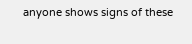anyone shows signs of these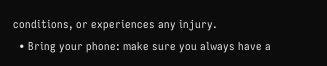conditions, or experiences any injury.
  • Bring your phone: make sure you always have a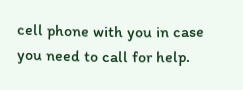cell phone with you in case you need to call for help.